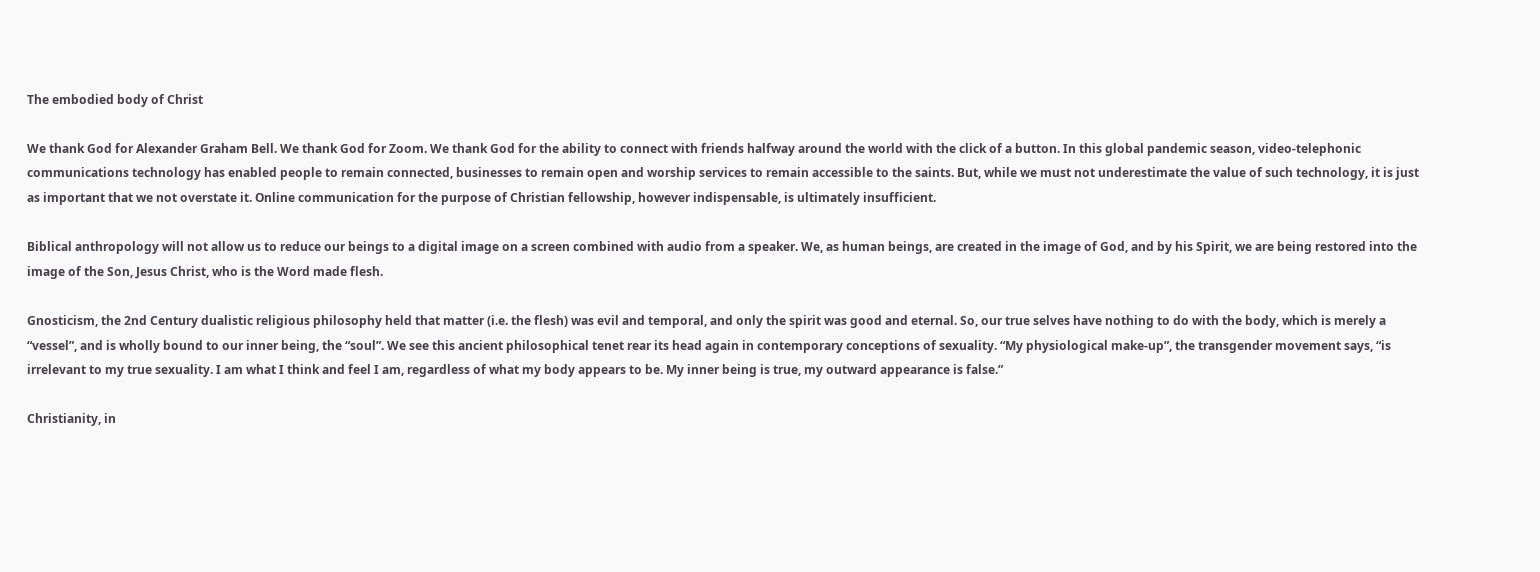The embodied body of Christ

We thank God for Alexander Graham Bell. We thank God for Zoom. We thank God for the ability to connect with friends halfway around the world with the click of a button. In this global pandemic season, video-telephonic communications technology has enabled people to remain connected, businesses to remain open and worship services to remain accessible to the saints. But, while we must not underestimate the value of such technology, it is just as important that we not overstate it. Online communication for the purpose of Christian fellowship, however indispensable, is ultimately insufficient.

Biblical anthropology will not allow us to reduce our beings to a digital image on a screen combined with audio from a speaker. We, as human beings, are created in the image of God, and by his Spirit, we are being restored into the image of the Son, Jesus Christ, who is the Word made flesh.

Gnosticism, the 2nd Century dualistic religious philosophy held that matter (i.e. the flesh) was evil and temporal, and only the spirit was good and eternal. So, our true selves have nothing to do with the body, which is merely a “vessel”, and is wholly bound to our inner being, the “soul”. We see this ancient philosophical tenet rear its head again in contemporary conceptions of sexuality. “My physiological make-up”, the transgender movement says, “is irrelevant to my true sexuality. I am what I think and feel I am, regardless of what my body appears to be. My inner being is true, my outward appearance is false.”

Christianity, in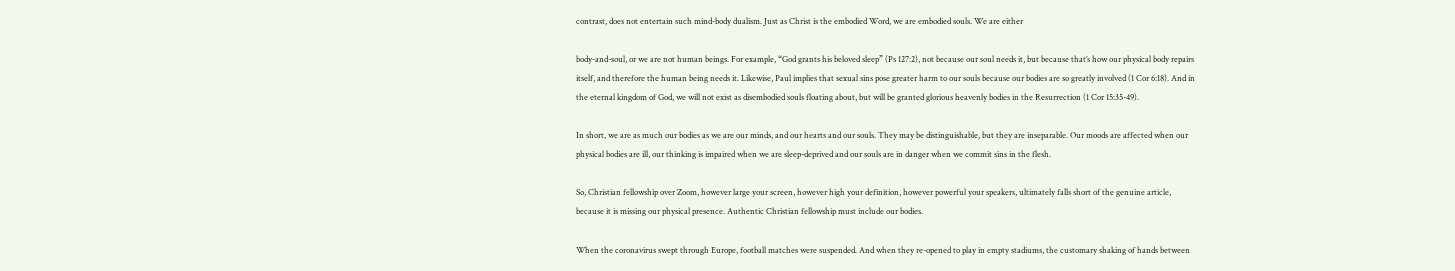contrast, does not entertain such mind-body dualism. Just as Christ is the embodied Word, we are embodied souls. We are either

body-and-soul, or we are not human beings. For example, “God grants his beloved sleep” (Ps 127:2), not because our soul needs it, but because that’s how our physical body repairs itself, and therefore the human being needs it. Likewise, Paul implies that sexual sins pose greater harm to our souls because our bodies are so greatly involved (1 Cor 6:18). And in the eternal kingdom of God, we will not exist as disembodied souls floating about, but will be granted glorious heavenly bodies in the Resurrection (1 Cor 15:35-49).

In short, we are as much our bodies as we are our minds, and our hearts and our souls. They may be distinguishable, but they are inseparable. Our moods are affected when our physical bodies are ill, our thinking is impaired when we are sleep-deprived and our souls are in danger when we commit sins in the flesh.

So, Christian fellowship over Zoom, however large your screen, however high your definition, however powerful your speakers, ultimately falls short of the genuine article, because it is missing our physical presence. Authentic Christian fellowship must include our bodies.

When the coronavirus swept through Europe, football matches were suspended. And when they re-opened to play in empty stadiums, the customary shaking of hands between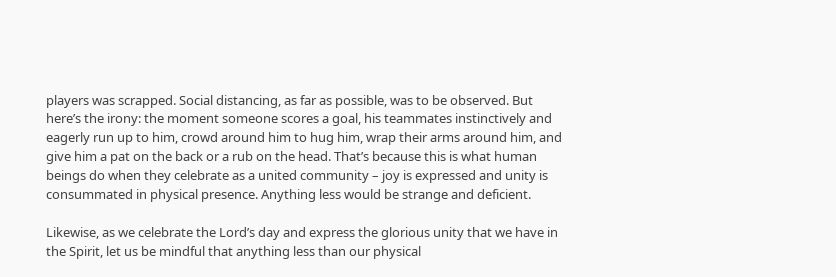players was scrapped. Social distancing, as far as possible, was to be observed. But here’s the irony: the moment someone scores a goal, his teammates instinctively and eagerly run up to him, crowd around him to hug him, wrap their arms around him, and give him a pat on the back or a rub on the head. That’s because this is what human beings do when they celebrate as a united community – joy is expressed and unity is consummated in physical presence. Anything less would be strange and deficient.

Likewise, as we celebrate the Lord’s day and express the glorious unity that we have in the Spirit, let us be mindful that anything less than our physical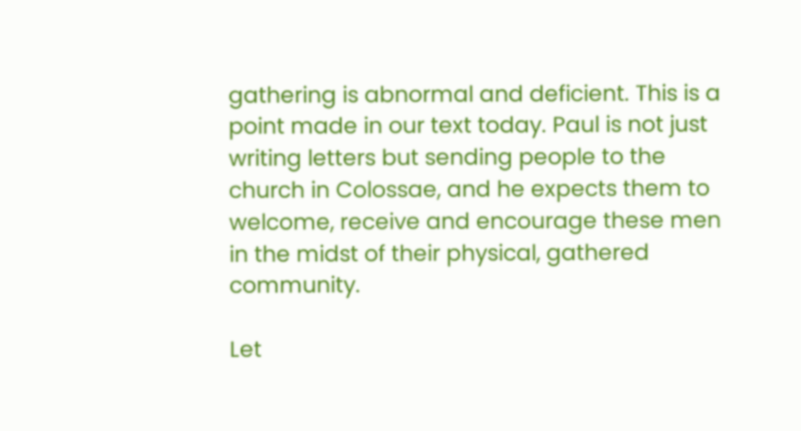gathering is abnormal and deficient. This is a point made in our text today. Paul is not just writing letters but sending people to the church in Colossae, and he expects them to welcome, receive and encourage these men in the midst of their physical, gathered community.

Let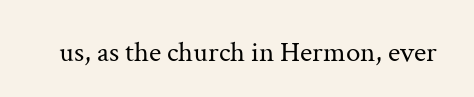us, as the church in Hermon, ever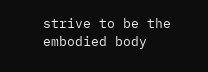strive to be the embodied body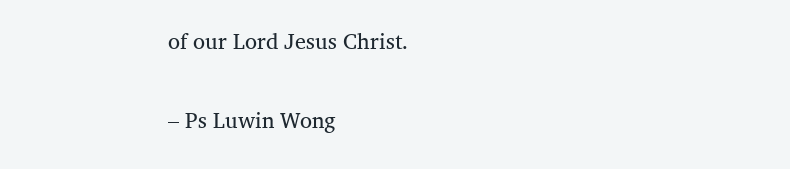of our Lord Jesus Christ.

– Ps Luwin Wong